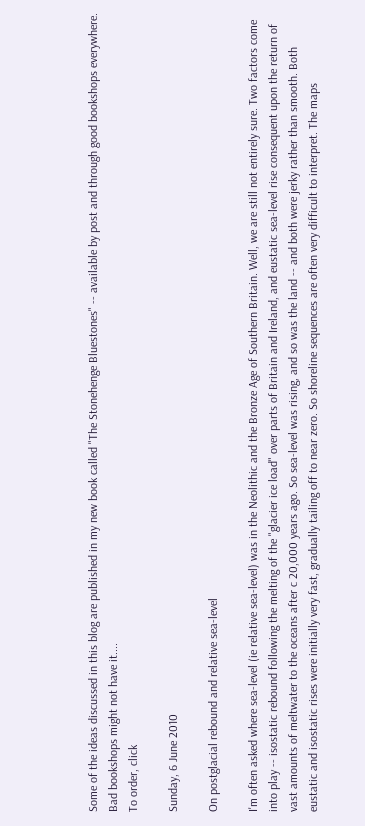Some of the ideas discussed in this blog are published in my new book called "The Stonehenge Bluestones" -- available by post and through good bookshops everywhere. Bad bookshops might not have it....
To order, click

Sunday, 6 June 2010

On postglacial rebound and relative sea-level

I'm often asked where sea-level (ie relative sea-level) was in the Neolithic and the Bronze Age of Southern Britain. Well, we are still not entirely sure. Two factors come into play -- isostatic rebound following the melting of the "glacier ice load" over parts of Britain and Ireland, and eustatic sea-level rise consequent upon the return of vast amounts of meltwater to the oceans after c 20,000 years ago. So sea-level was rising, and so was the land -- and both were jerky rather than smooth. Both eustatic and isostatic rises were initially very fast, gradually tailing off to near zero. So shoreline sequences are often very difficult to interpret. The maps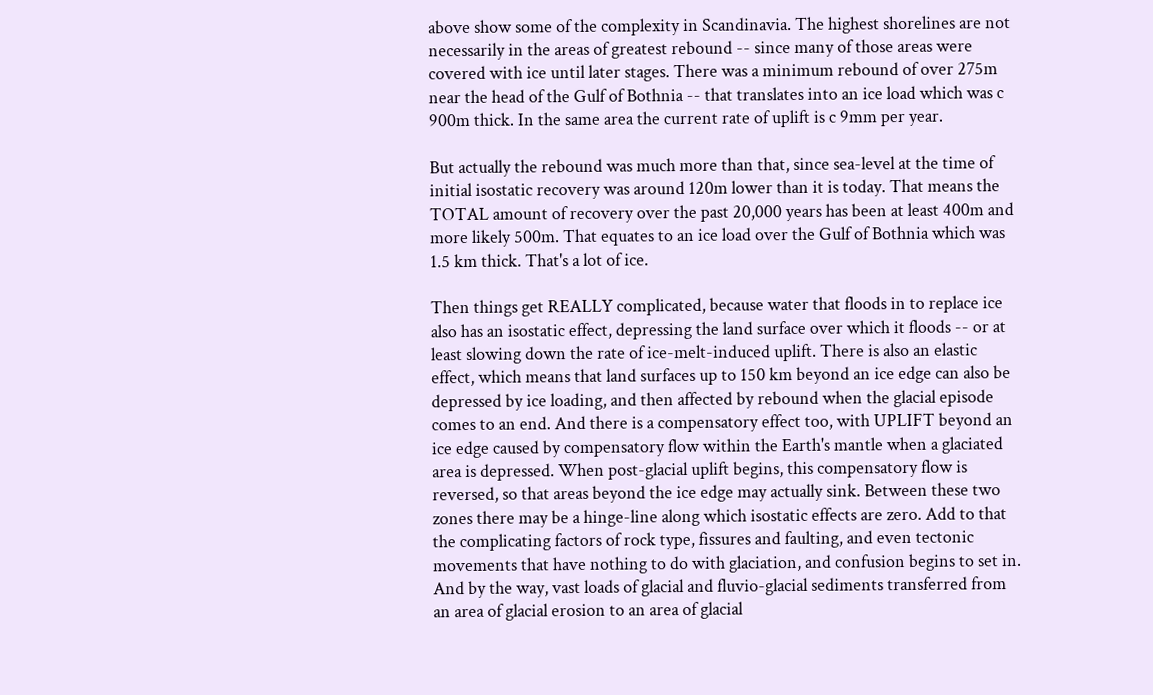above show some of the complexity in Scandinavia. The highest shorelines are not necessarily in the areas of greatest rebound -- since many of those areas were covered with ice until later stages. There was a minimum rebound of over 275m near the head of the Gulf of Bothnia -- that translates into an ice load which was c 900m thick. In the same area the current rate of uplift is c 9mm per year.

But actually the rebound was much more than that, since sea-level at the time of initial isostatic recovery was around 120m lower than it is today. That means the TOTAL amount of recovery over the past 20,000 years has been at least 400m and more likely 500m. That equates to an ice load over the Gulf of Bothnia which was 1.5 km thick. That's a lot of ice.

Then things get REALLY complicated, because water that floods in to replace ice also has an isostatic effect, depressing the land surface over which it floods -- or at least slowing down the rate of ice-melt-induced uplift. There is also an elastic effect, which means that land surfaces up to 150 km beyond an ice edge can also be depressed by ice loading, and then affected by rebound when the glacial episode comes to an end. And there is a compensatory effect too, with UPLIFT beyond an ice edge caused by compensatory flow within the Earth's mantle when a glaciated area is depressed. When post-glacial uplift begins, this compensatory flow is reversed, so that areas beyond the ice edge may actually sink. Between these two zones there may be a hinge-line along which isostatic effects are zero. Add to that the complicating factors of rock type, fissures and faulting, and even tectonic movements that have nothing to do with glaciation, and confusion begins to set in. And by the way, vast loads of glacial and fluvio-glacial sediments transferred from an area of glacial erosion to an area of glacial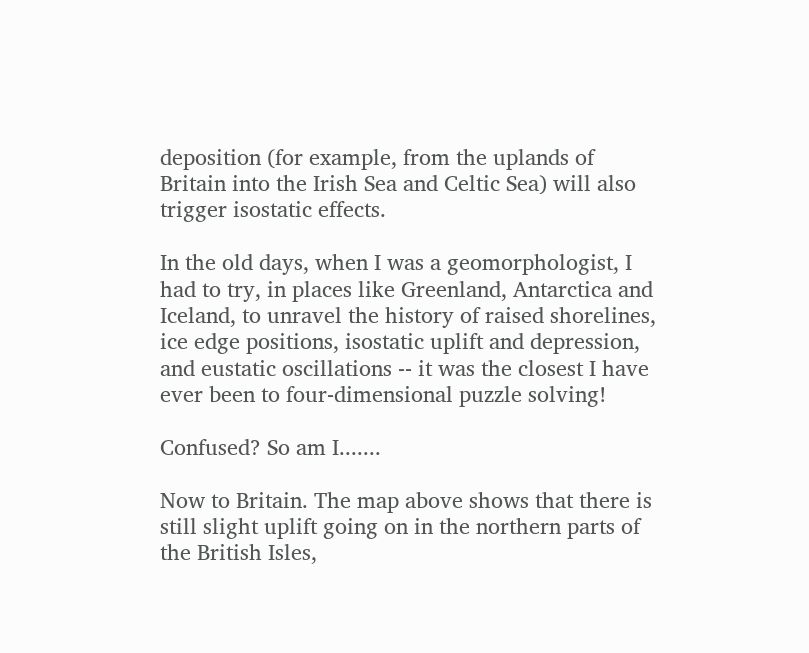deposition (for example, from the uplands of Britain into the Irish Sea and Celtic Sea) will also trigger isostatic effects.

In the old days, when I was a geomorphologist, I had to try, in places like Greenland, Antarctica and Iceland, to unravel the history of raised shorelines, ice edge positions, isostatic uplift and depression, and eustatic oscillations -- it was the closest I have ever been to four-dimensional puzzle solving!

Confused? So am I.......

Now to Britain. The map above shows that there is still slight uplift going on in the northern parts of the British Isles,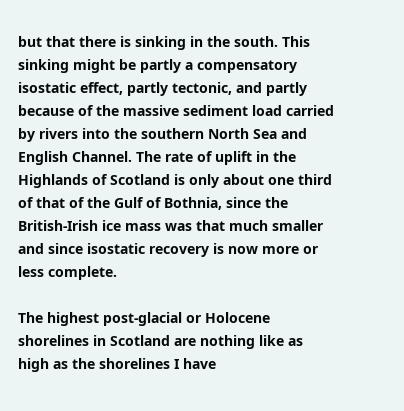but that there is sinking in the south. This sinking might be partly a compensatory isostatic effect, partly tectonic, and partly because of the massive sediment load carried by rivers into the southern North Sea and English Channel. The rate of uplift in the Highlands of Scotland is only about one third of that of the Gulf of Bothnia, since the British-Irish ice mass was that much smaller and since isostatic recovery is now more or less complete.

The highest post-glacial or Holocene shorelines in Scotland are nothing like as high as the shorelines I have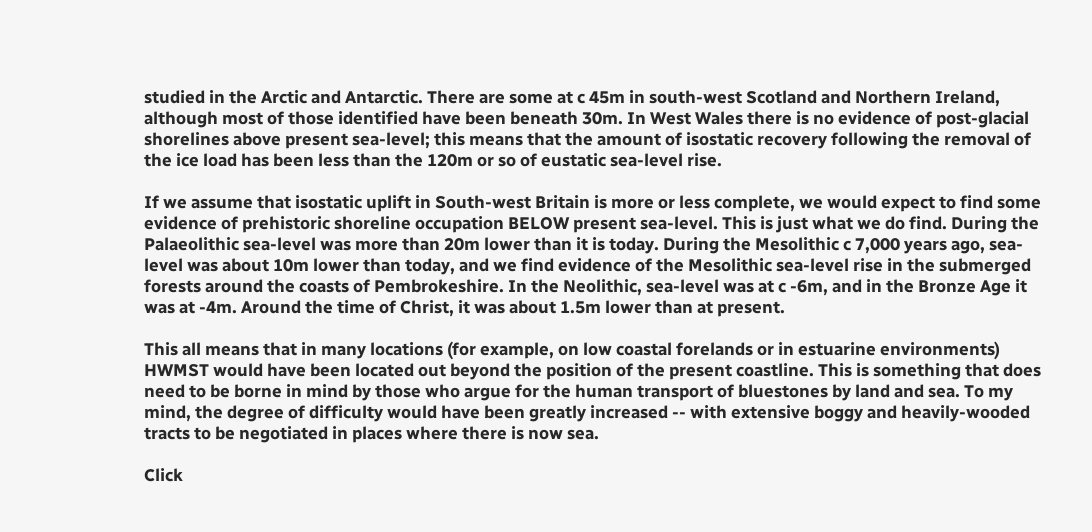studied in the Arctic and Antarctic. There are some at c 45m in south-west Scotland and Northern Ireland, although most of those identified have been beneath 30m. In West Wales there is no evidence of post-glacial shorelines above present sea-level; this means that the amount of isostatic recovery following the removal of the ice load has been less than the 120m or so of eustatic sea-level rise.

If we assume that isostatic uplift in South-west Britain is more or less complete, we would expect to find some evidence of prehistoric shoreline occupation BELOW present sea-level. This is just what we do find. During the Palaeolithic sea-level was more than 20m lower than it is today. During the Mesolithic c 7,000 years ago, sea-level was about 10m lower than today, and we find evidence of the Mesolithic sea-level rise in the submerged forests around the coasts of Pembrokeshire. In the Neolithic, sea-level was at c -6m, and in the Bronze Age it was at -4m. Around the time of Christ, it was about 1.5m lower than at present.

This all means that in many locations (for example, on low coastal forelands or in estuarine environments) HWMST would have been located out beyond the position of the present coastline. This is something that does need to be borne in mind by those who argue for the human transport of bluestones by land and sea. To my mind, the degree of difficulty would have been greatly increased -- with extensive boggy and heavily-wooded tracts to be negotiated in places where there is now sea.

Click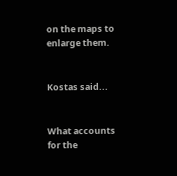on the maps to enlarge them.


Kostas said...


What accounts for the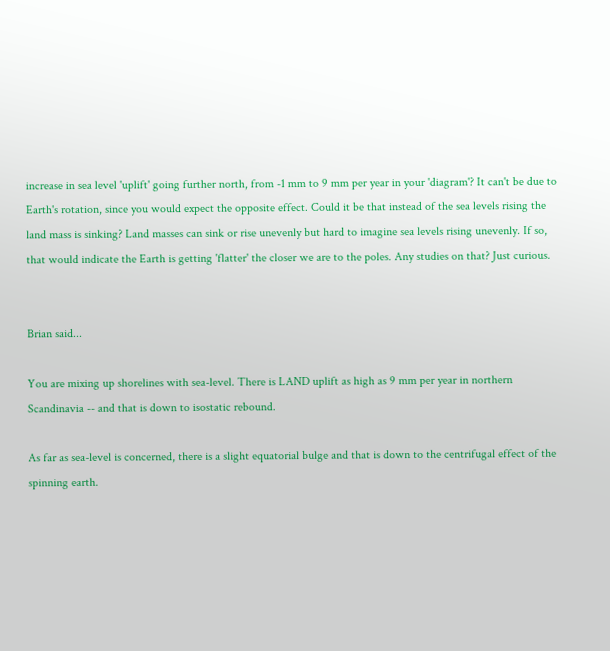increase in sea level 'uplift' going further north, from -1 mm to 9 mm per year in your 'diagram'? It can't be due to Earth's rotation, since you would expect the opposite effect. Could it be that instead of the sea levels rising the land mass is sinking? Land masses can sink or rise unevenly but hard to imagine sea levels rising unevenly. If so, that would indicate the Earth is getting 'flatter' the closer we are to the poles. Any studies on that? Just curious.


Brian said...

You are mixing up shorelines with sea-level. There is LAND uplift as high as 9 mm per year in northern Scandinavia -- and that is down to isostatic rebound.

As far as sea-level is concerned, there is a slight equatorial bulge and that is down to the centrifugal effect of the spinning earth.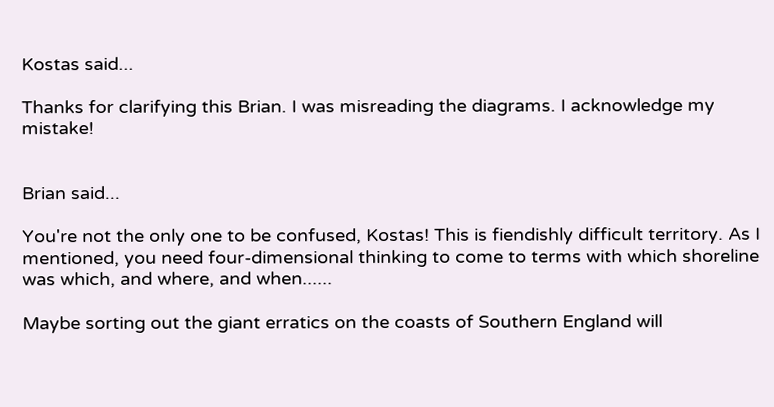Kostas said...

Thanks for clarifying this Brian. I was misreading the diagrams. I acknowledge my mistake!


Brian said...

You're not the only one to be confused, Kostas! This is fiendishly difficult territory. As I mentioned, you need four-dimensional thinking to come to terms with which shoreline was which, and where, and when......

Maybe sorting out the giant erratics on the coasts of Southern England will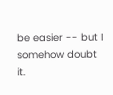be easier -- but I somehow doubt it.